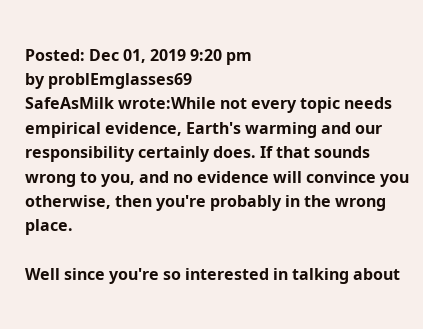Posted: Dec 01, 2019 9:20 pm
by problEmglasses69
SafeAsMilk wrote:While not every topic needs empirical evidence, Earth's warming and our responsibility certainly does. If that sounds wrong to you, and no evidence will convince you otherwise, then you're probably in the wrong place.

Well since you're so interested in talking about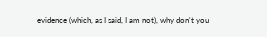evidence (which, as I said, I am not), why don't you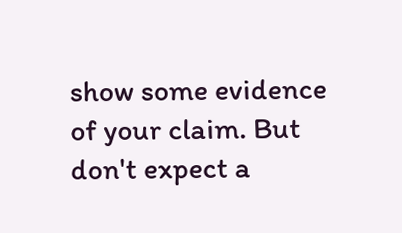show some evidence of your claim. But don't expect a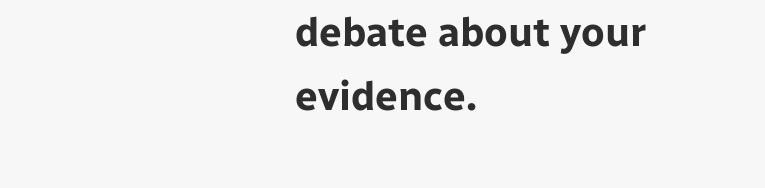debate about your evidence.